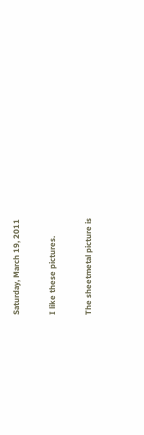Saturday, March 19, 2011

I like these pictures.

The sheetmetal picture is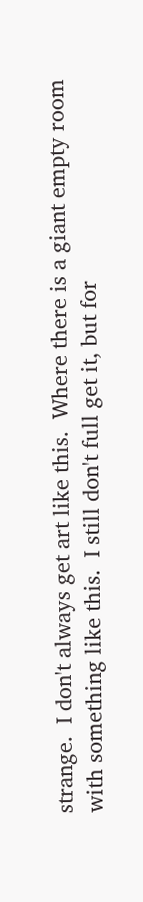strange.  I don't always get art like this.  Where there is a giant empty room with something like this.  I still don't full get it, but for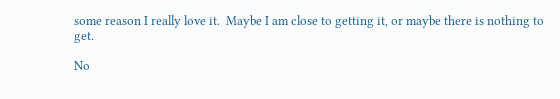some reason I really love it.  Maybe I am close to getting it, or maybe there is nothing to get.

No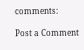comments:

Post a Comment